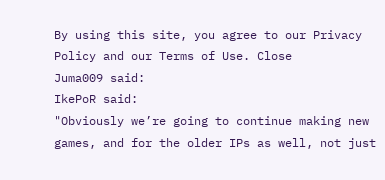By using this site, you agree to our Privacy Policy and our Terms of Use. Close
Juma009 said:
IkePoR said:
"Obviously we’re going to continue making new games, and for the older IPs as well, not just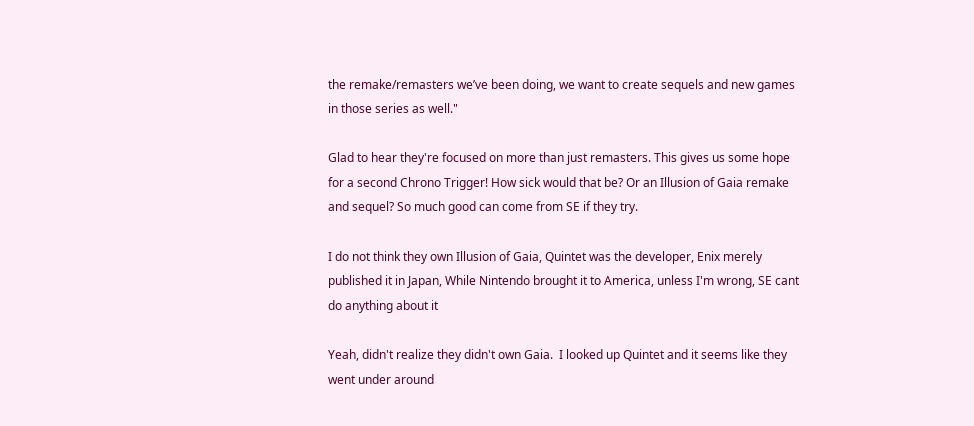the remake/remasters we’ve been doing, we want to create sequels and new games in those series as well."

Glad to hear they're focused on more than just remasters. This gives us some hope for a second Chrono Trigger! How sick would that be? Or an Illusion of Gaia remake and sequel? So much good can come from SE if they try.

I do not think they own Illusion of Gaia, Quintet was the developer, Enix merely published it in Japan, While Nintendo brought it to America, unless I'm wrong, SE cant do anything about it

Yeah, didn't realize they didn't own Gaia.  I looked up Quintet and it seems like they went under around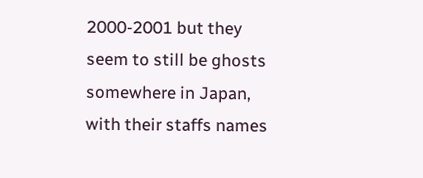2000-2001 but they seem to still be ghosts somewhere in Japan, with their staffs names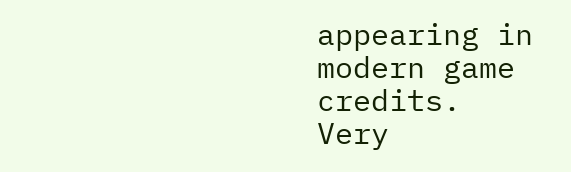appearing in modern game credits.  Very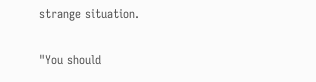strange situation.

"You should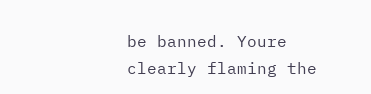be banned. Youre clearly flaming the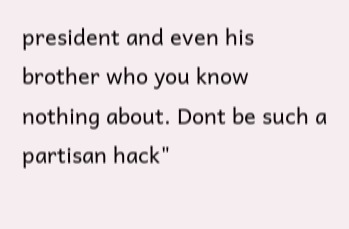president and even his brother who you know nothing about. Dont be such a partisan hack"